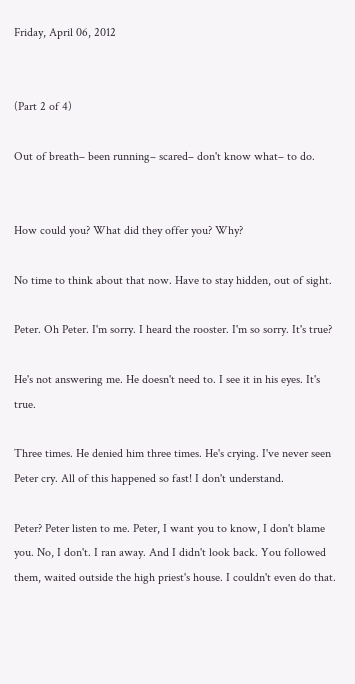Friday, April 06, 2012


(Part 2 of 4)

Out of breath– been running– scared– don't know what– to do.


How could you? What did they offer you? Why?

No time to think about that now. Have to stay hidden, out of sight.

Peter. Oh Peter. I'm sorry. I heard the rooster. I'm so sorry. It's true?

He's not answering me. He doesn't need to. I see it in his eyes. It's true.

Three times. He denied him three times. He's crying. I've never seen Peter cry. All of this happened so fast! I don't understand.

Peter? Peter listen to me. Peter, I want you to know, I don't blame you. No, I don't. I ran away. And I didn't look back. You followed them, waited outside the high priest's house. I couldn't even do that.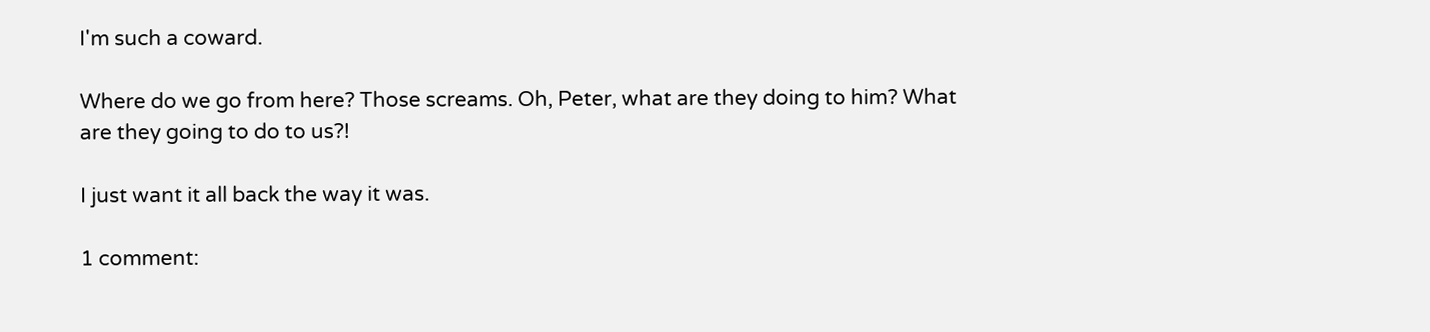I'm such a coward.

Where do we go from here? Those screams. Oh, Peter, what are they doing to him? What are they going to do to us?!

I just want it all back the way it was.

1 comment: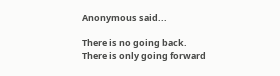Anonymous said...

There is no going back. There is only going forward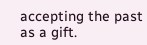accepting the past as a gift.